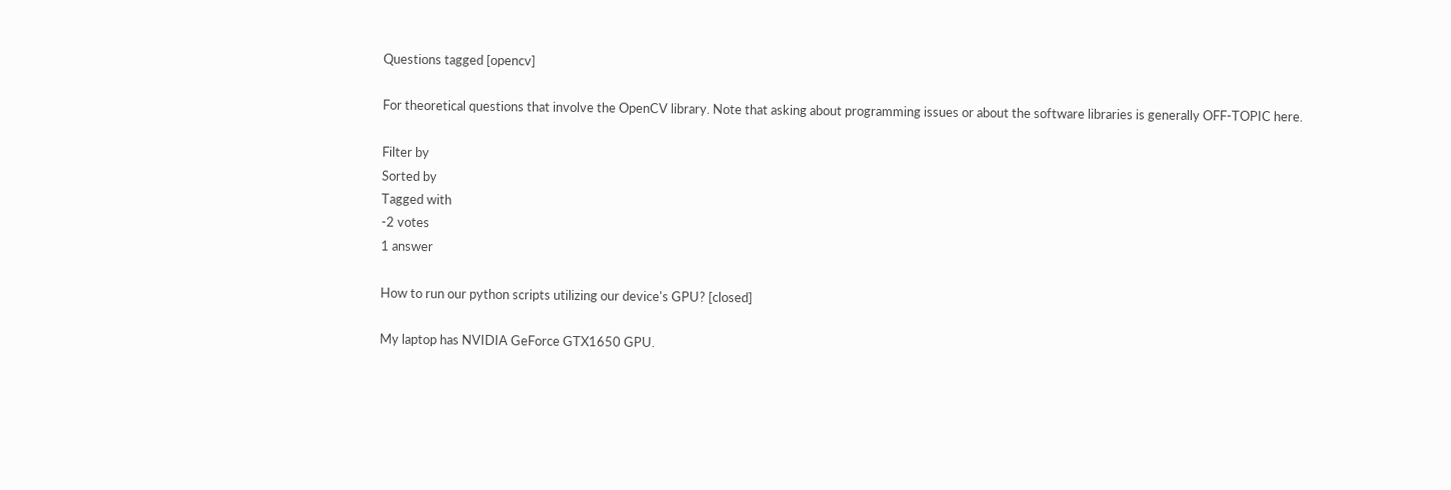Questions tagged [opencv]

For theoretical questions that involve the OpenCV library. Note that asking about programming issues or about the software libraries is generally OFF-TOPIC here.

Filter by
Sorted by
Tagged with
-2 votes
1 answer

How to run our python scripts utilizing our device's GPU? [closed]

My laptop has NVIDIA GeForce GTX1650 GPU.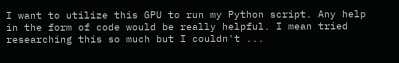I want to utilize this GPU to run my Python script. Any help in the form of code would be really helpful. I mean tried researching this so much but I couldn't ...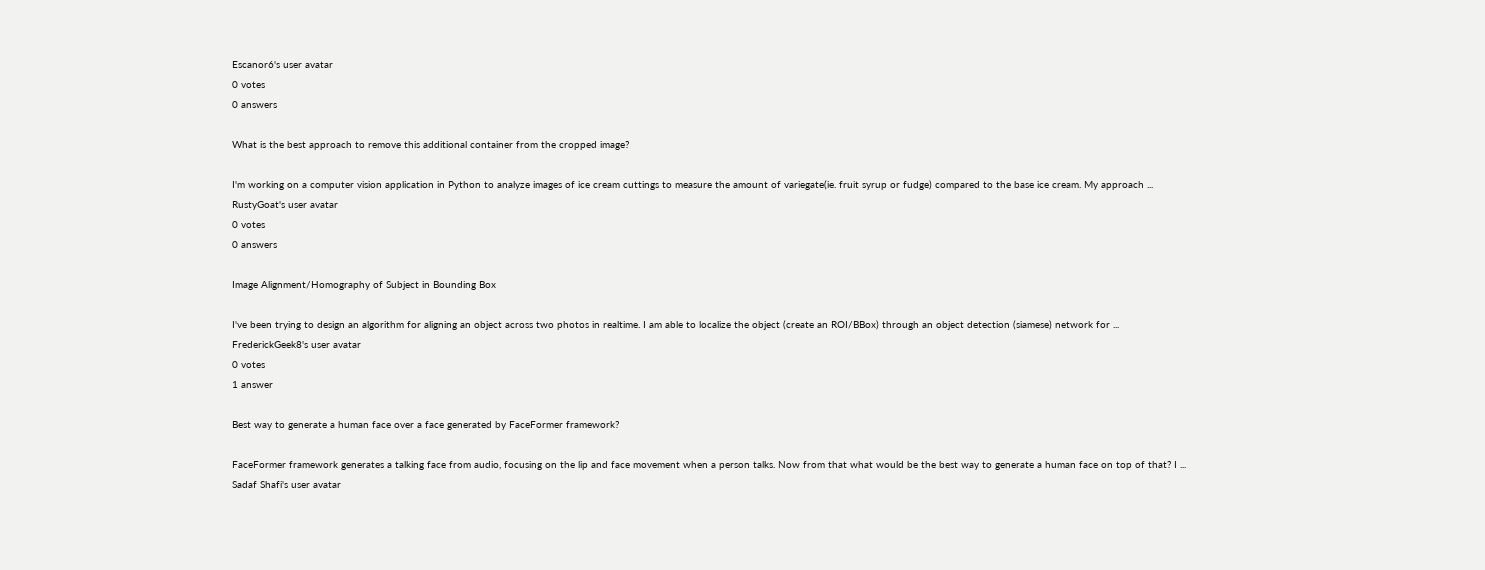Escanor6's user avatar
0 votes
0 answers

What is the best approach to remove this additional container from the cropped image?

I'm working on a computer vision application in Python to analyze images of ice cream cuttings to measure the amount of variegate(ie. fruit syrup or fudge) compared to the base ice cream. My approach ...
RustyGoat's user avatar
0 votes
0 answers

Image Alignment/Homography of Subject in Bounding Box

I've been trying to design an algorithm for aligning an object across two photos in realtime. I am able to localize the object (create an ROI/BBox) through an object detection (siamese) network for ...
FrederickGeek8's user avatar
0 votes
1 answer

Best way to generate a human face over a face generated by FaceFormer framework?

FaceFormer framework generates a talking face from audio, focusing on the lip and face movement when a person talks. Now from that what would be the best way to generate a human face on top of that? I ...
Sadaf Shafi's user avatar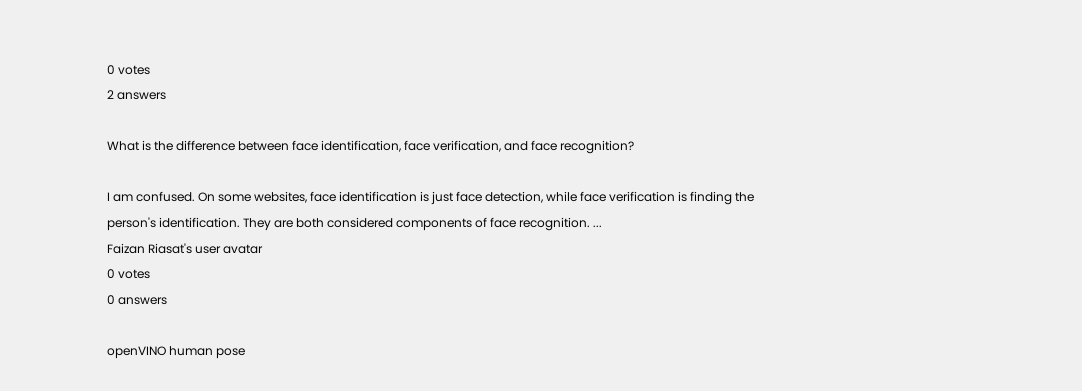0 votes
2 answers

What is the difference between face identification, face verification, and face recognition?

I am confused. On some websites, face identification is just face detection, while face verification is finding the person's identification. They are both considered components of face recognition. ...
Faizan Riasat's user avatar
0 votes
0 answers

openVINO human pose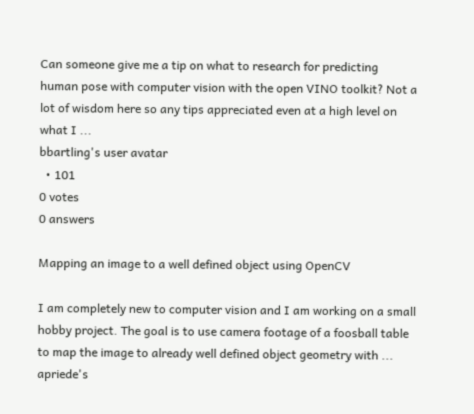Can someone give me a tip on what to research for predicting human pose with computer vision with the open VINO toolkit? Not a lot of wisdom here so any tips appreciated even at a high level on what I ...
bbartling's user avatar
  • 101
0 votes
0 answers

Mapping an image to a well defined object using OpenCV

I am completely new to computer vision and I am working on a small hobby project. The goal is to use camera footage of a foosball table to map the image to already well defined object geometry with ...
apriede's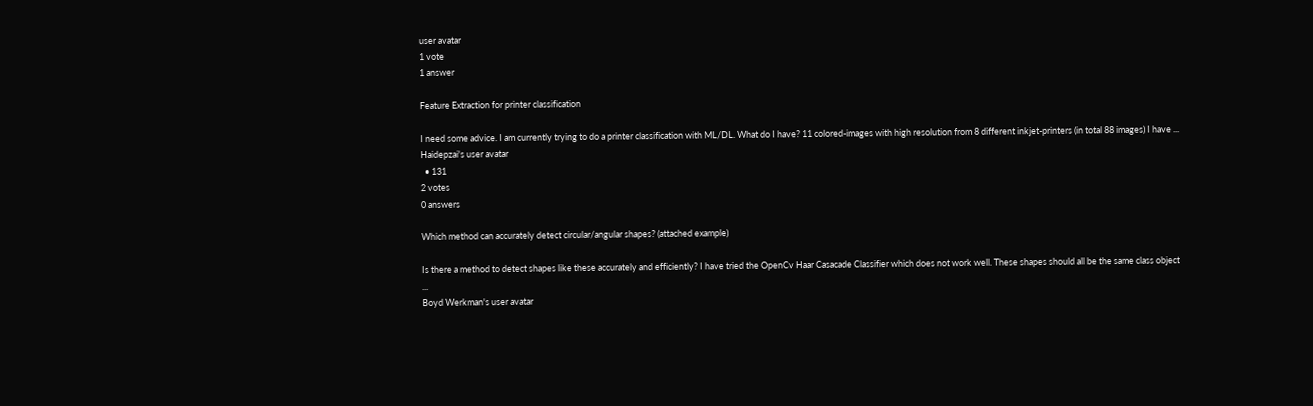user avatar
1 vote
1 answer

Feature Extraction for printer classification

I need some advice. I am currently trying to do a printer classification with ML/DL. What do I have? 11 colored-images with high resolution from 8 different inkjet-printers (in total 88 images) I have ...
Haidepzai's user avatar
  • 131
2 votes
0 answers

Which method can accurately detect circular/angular shapes? (attached example)

Is there a method to detect shapes like these accurately and efficiently? I have tried the OpenCv Haar Casacade Classifier which does not work well. These shapes should all be the same class object ...
Boyd Werkman's user avatar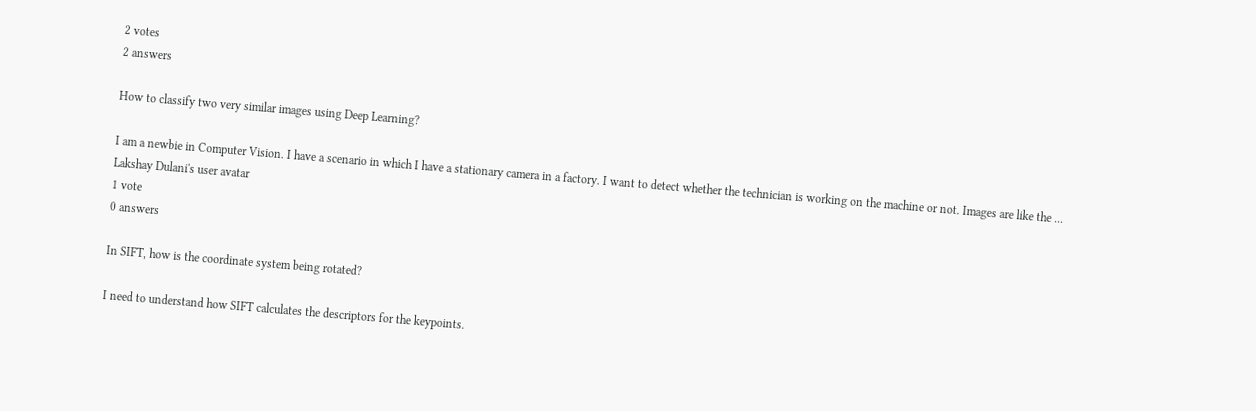2 votes
2 answers

How to classify two very similar images using Deep Learning?

I am a newbie in Computer Vision. I have a scenario in which I have a stationary camera in a factory. I want to detect whether the technician is working on the machine or not. Images are like the ...
Lakshay Dulani's user avatar
1 vote
0 answers

In SIFT, how is the coordinate system being rotated?

I need to understand how SIFT calculates the descriptors for the keypoints.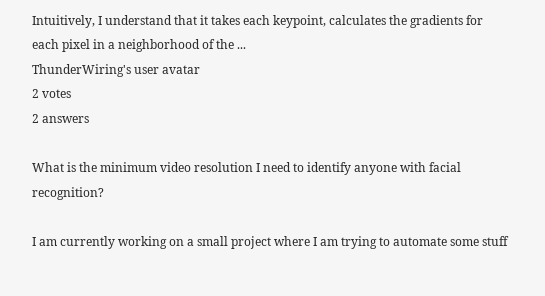Intuitively, I understand that it takes each keypoint, calculates the gradients for each pixel in a neighborhood of the ...
ThunderWiring's user avatar
2 votes
2 answers

What is the minimum video resolution I need to identify anyone with facial recognition?

I am currently working on a small project where I am trying to automate some stuff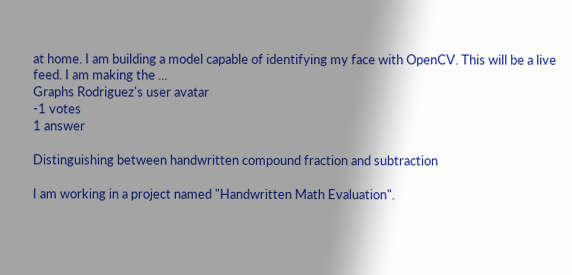at home. I am building a model capable of identifying my face with OpenCV. This will be a live feed. I am making the ...
Graphs Rodriguez's user avatar
-1 votes
1 answer

Distinguishing between handwritten compound fraction and subtraction

I am working in a project named "Handwritten Math Evaluation".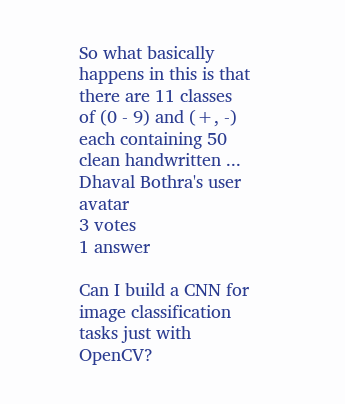So what basically happens in this is that there are 11 classes of (0 - 9) and (+, -) each containing 50 clean handwritten ...
Dhaval Bothra's user avatar
3 votes
1 answer

Can I build a CNN for image classification tasks just with OpenCV?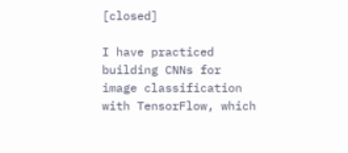[closed]

I have practiced building CNNs for image classification with TensorFlow, which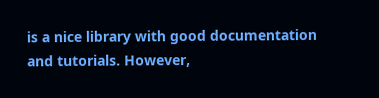is a nice library with good documentation and tutorials. However,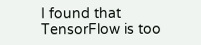I found that TensorFlow is too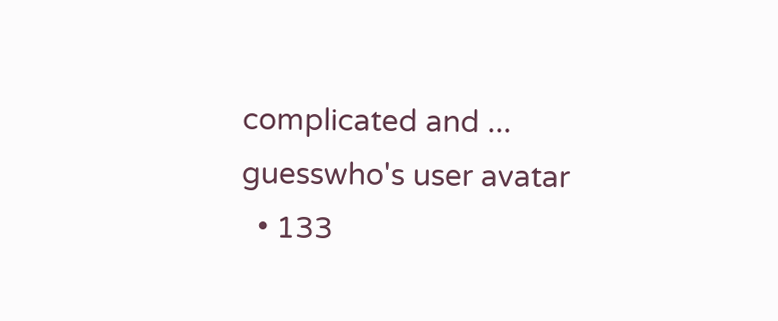complicated and ...
guesswho's user avatar
  • 133